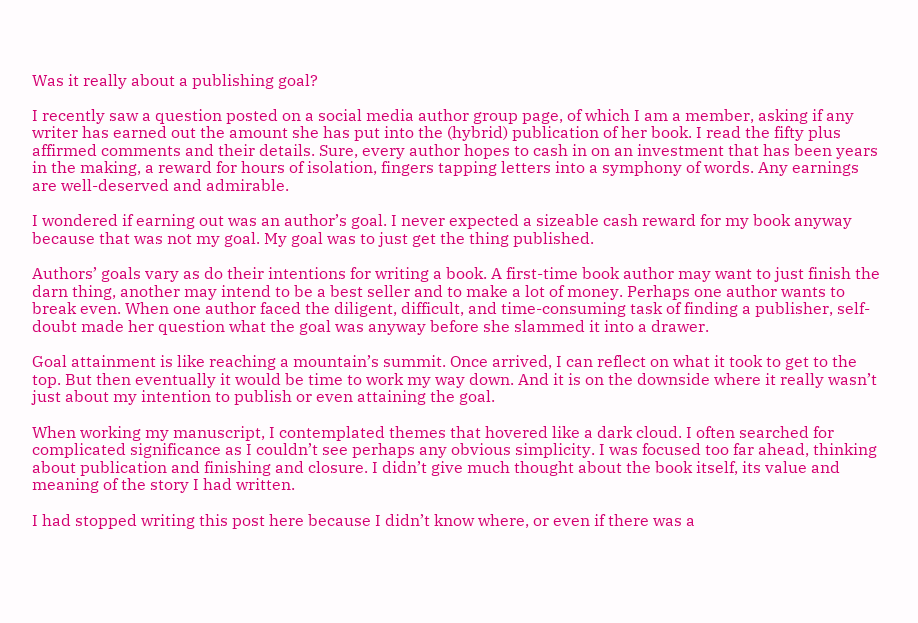Was it really about a publishing goal?

I recently saw a question posted on a social media author group page, of which I am a member, asking if any writer has earned out the amount she has put into the (hybrid) publication of her book. I read the fifty plus affirmed comments and their details. Sure, every author hopes to cash in on an investment that has been years in the making, a reward for hours of isolation, fingers tapping letters into a symphony of words. Any earnings are well-deserved and admirable.

I wondered if earning out was an author’s goal. I never expected a sizeable cash reward for my book anyway because that was not my goal. My goal was to just get the thing published.

Authors’ goals vary as do their intentions for writing a book. A first-time book author may want to just finish the darn thing, another may intend to be a best seller and to make a lot of money. Perhaps one author wants to break even. When one author faced the diligent, difficult, and time-consuming task of finding a publisher, self-doubt made her question what the goal was anyway before she slammed it into a drawer.

Goal attainment is like reaching a mountain’s summit. Once arrived, I can reflect on what it took to get to the top. But then eventually it would be time to work my way down. And it is on the downside where it really wasn’t just about my intention to publish or even attaining the goal.

When working my manuscript, I contemplated themes that hovered like a dark cloud. I often searched for complicated significance as I couldn’t see perhaps any obvious simplicity. I was focused too far ahead, thinking about publication and finishing and closure. I didn’t give much thought about the book itself, its value and meaning of the story I had written.

I had stopped writing this post here because I didn’t know where, or even if there was a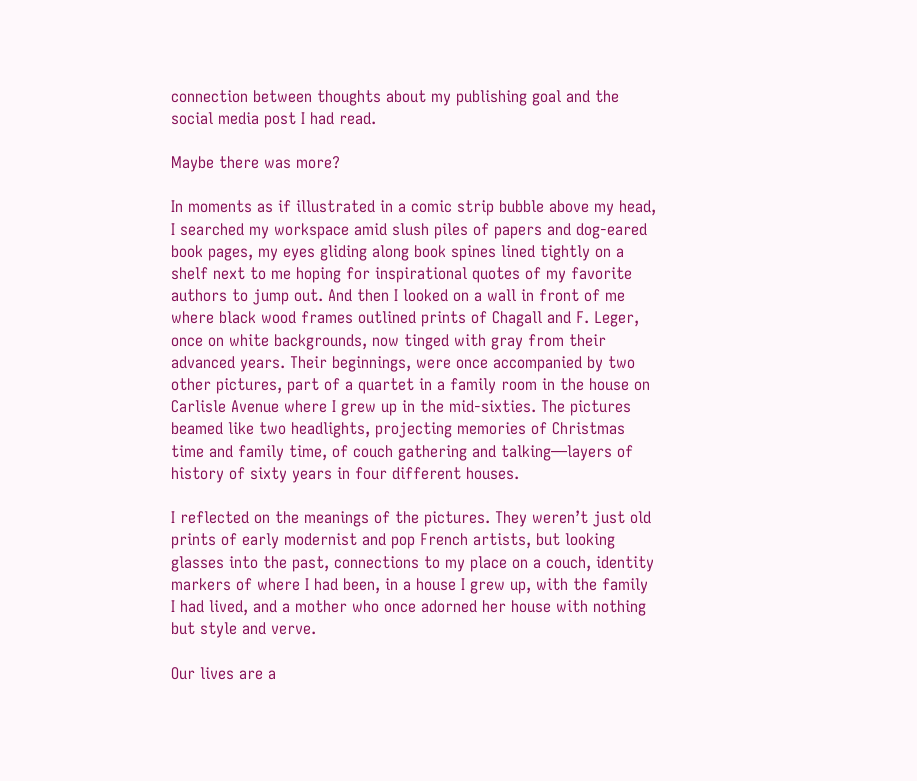connection between thoughts about my publishing goal and the social media post I had read.

Maybe there was more?

In moments as if illustrated in a comic strip bubble above my head, I searched my workspace amid slush piles of papers and dog-eared book pages, my eyes gliding along book spines lined tightly on a shelf next to me hoping for inspirational quotes of my favorite authors to jump out. And then I looked on a wall in front of me where black wood frames outlined prints of Chagall and F. Leger, once on white backgrounds, now tinged with gray from their advanced years. Their beginnings, were once accompanied by two other pictures, part of a quartet in a family room in the house on Carlisle Avenue where I grew up in the mid-sixties. The pictures beamed like two headlights, projecting memories of Christmas time and family time, of couch gathering and talking—layers of history of sixty years in four different houses.

I reflected on the meanings of the pictures. They weren’t just old prints of early modernist and pop French artists, but looking glasses into the past, connections to my place on a couch, identity markers of where I had been, in a house I grew up, with the family I had lived, and a mother who once adorned her house with nothing but style and verve.

Our lives are a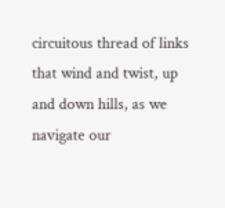circuitous thread of links that wind and twist, up and down hills, as we navigate our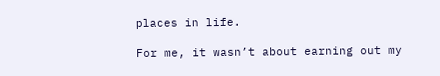places in life.

For me, it wasn’t about earning out my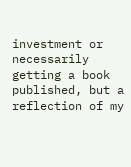investment or necessarily getting a book published, but a reflection of my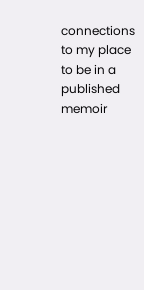connections to my place to be in a published memoir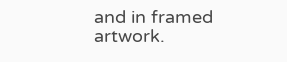and in framed artwork.